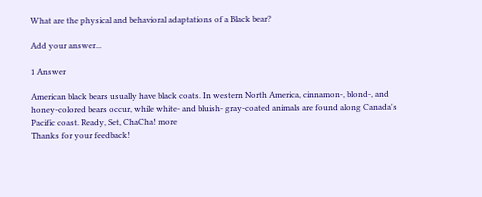What are the physical and behavioral adaptations of a Black bear?

Add your answer...

1 Answer

American black bears usually have black coats. In western North America, cinnamon-, blond-, and honey-colored bears occur, while white- and bluish- gray-coated animals are found along Canada's Pacific coast. Ready, Set, ChaCha! more
Thanks for your feedback!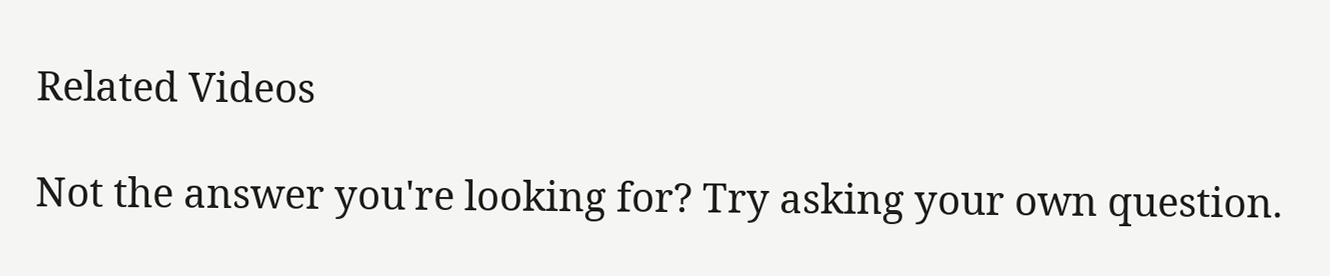Related Videos

Not the answer you're looking for? Try asking your own question.